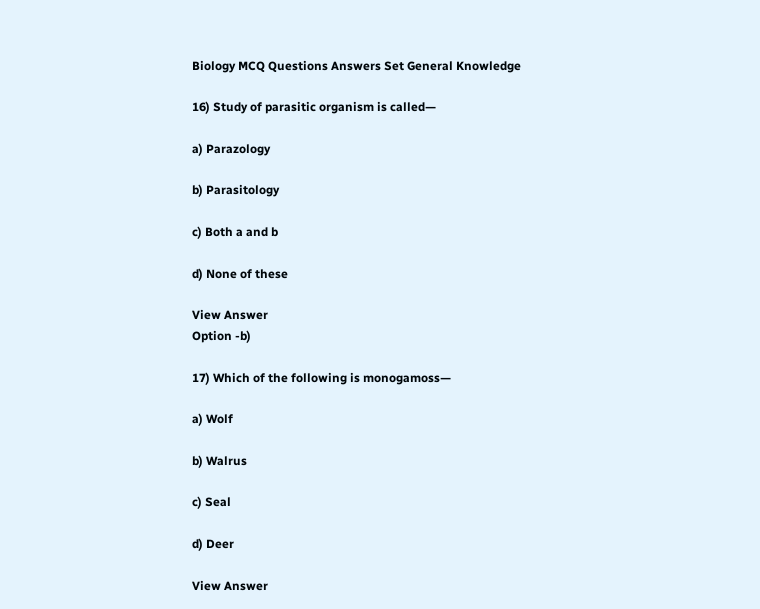Biology MCQ Questions Answers Set General Knowledge

16) Study of parasitic organism is called—

a) Parazology

b) Parasitology

c) Both a and b

d) None of these

View Answer
Option -b)

17) Which of the following is monogamoss—

a) Wolf

b) Walrus

c) Seal

d) Deer

View Answer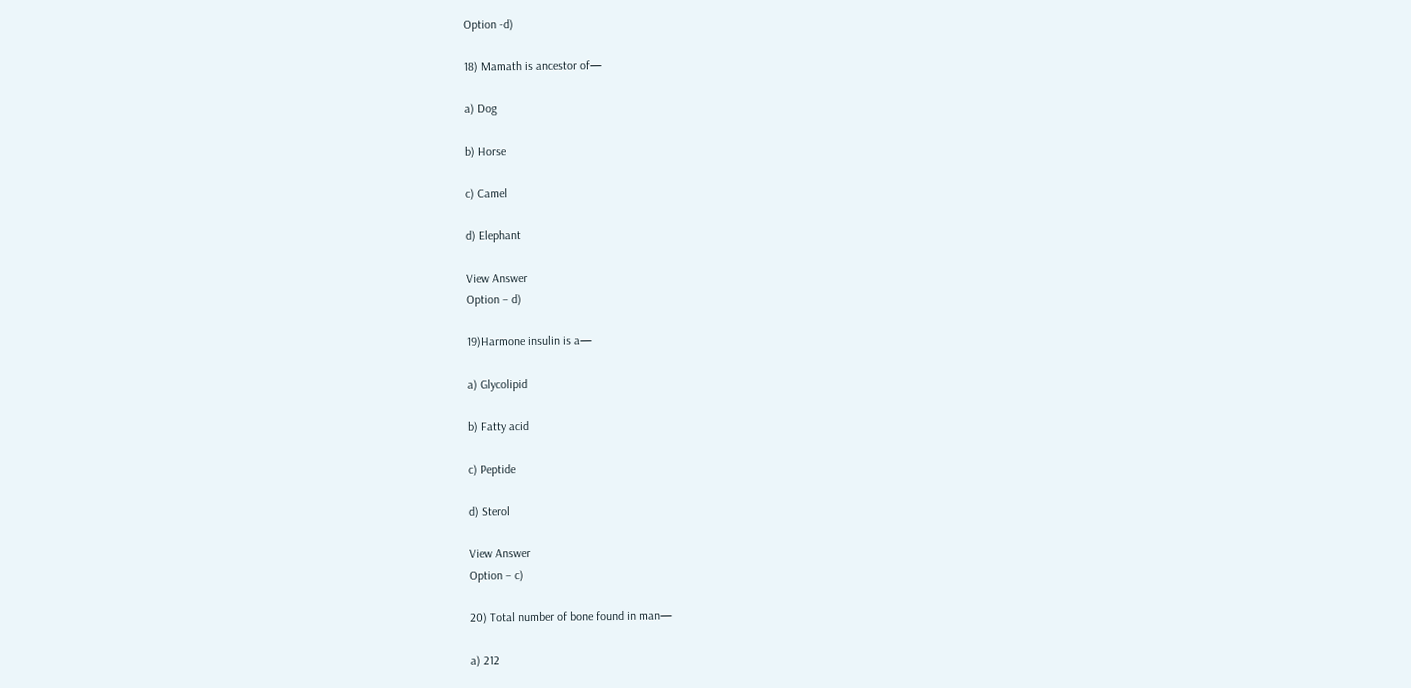Option -d)

18) Mamath is ancestor of—

a) Dog

b) Horse

c) Camel

d) Elephant

View Answer
Option – d)

19)Harmone insulin is a—

a) Glycolipid

b) Fatty acid

c) Peptide

d) Sterol

View Answer
Option – c)

20) Total number of bone found in man—

a) 212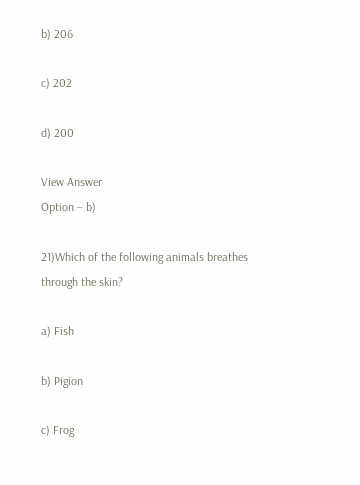b) 206

c) 202

d) 200

View Answer
Option – b)

21)Which of the following animals breathes through the skin?

a) Fish

b) Pigion

c) Frog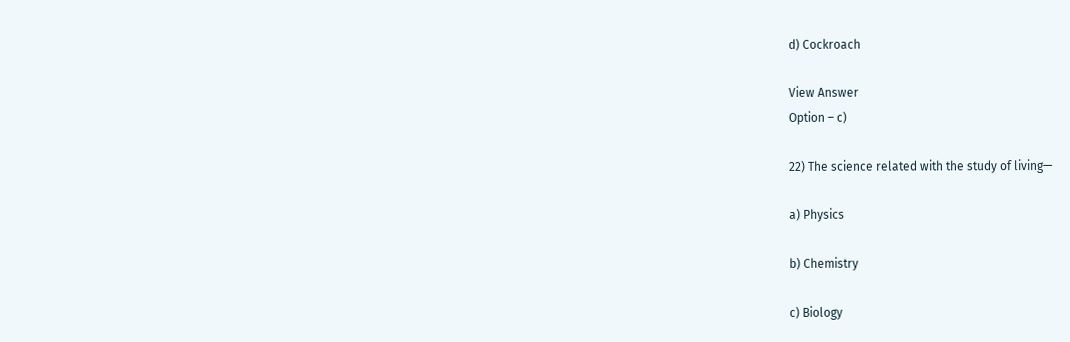d) Cockroach

View Answer
Option – c)

22) The science related with the study of living—

a) Physics

b) Chemistry

c) Biology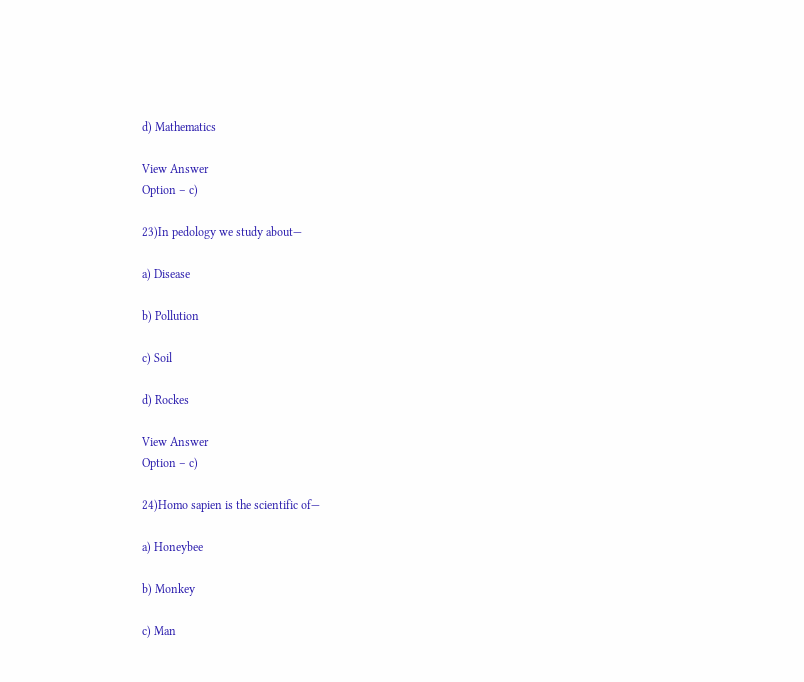d) Mathematics

View Answer
Option – c)

23)In pedology we study about—

a) Disease

b) Pollution

c) Soil

d) Rockes

View Answer
Option – c)

24)Homo sapien is the scientific of—

a) Honeybee

b) Monkey

c) Man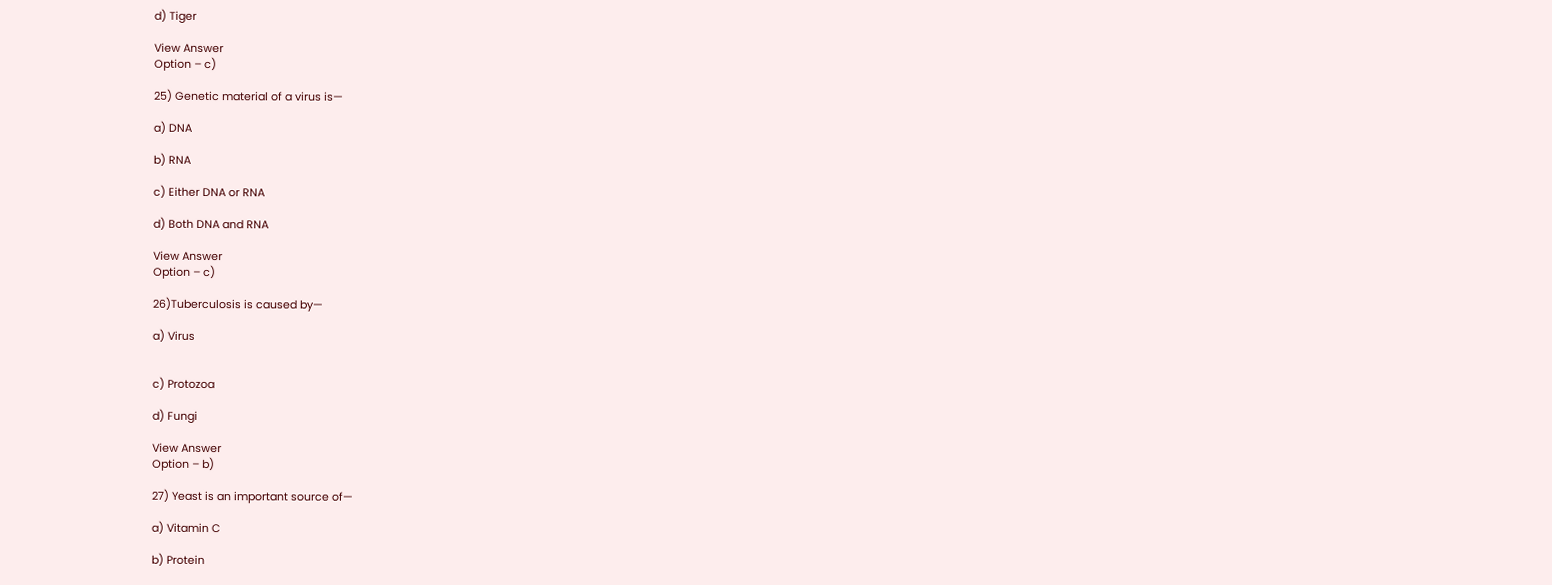d) Tiger

View Answer
Option – c)

25) Genetic material of a virus is—

a) DNA

b) RNA

c) Either DNA or RNA

d) Both DNA and RNA

View Answer
Option – c)

26)Tuberculosis is caused by—

a) Virus


c) Protozoa

d) Fungi

View Answer
Option – b)

27) Yeast is an important source of—

a) Vitamin C

b) Protein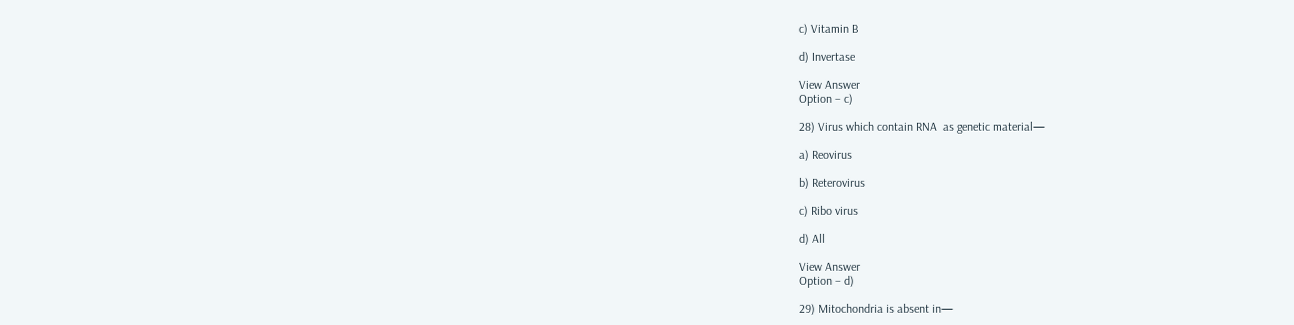c) Vitamin B

d) Invertase

View Answer
Option – c)

28) Virus which contain RNA  as genetic material—

a) Reovirus

b) Reterovirus

c) Ribo virus

d) All

View Answer
Option – d)

29) Mitochondria is absent in—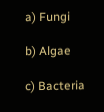a) Fungi

b) Algae

c) Bacteria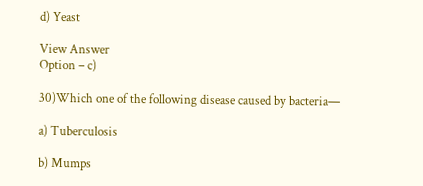d) Yeast

View Answer
Option – c)

30)Which one of the following disease caused by bacteria—

a) Tuberculosis

b) Mumps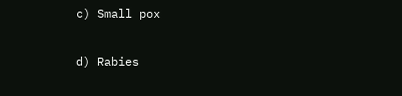c) Small pox

d) Rabies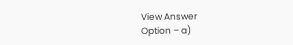View Answer
Option – a)